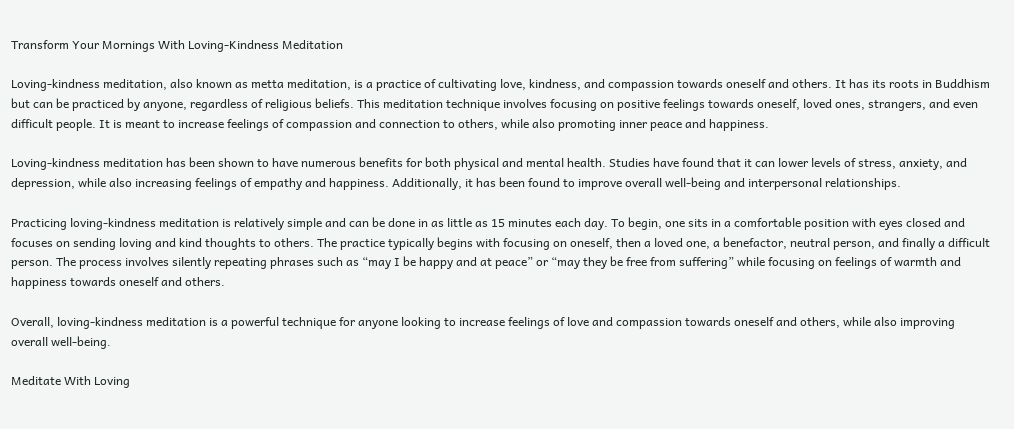Transform Your Mornings With Loving-Kindness Meditation

Loving-kindness meditation, also known as metta meditation, is a practice of cultivating love, kindness, and compassion towards oneself and others. It has its roots in Buddhism but can be practiced by anyone, regardless of religious beliefs. This meditation technique involves focusing on positive feelings towards oneself, loved ones, strangers, and even difficult people. It is meant to increase feelings of compassion and connection to others, while also promoting inner peace and happiness.

Loving-kindness meditation has been shown to have numerous benefits for both physical and mental health. Studies have found that it can lower levels of stress, anxiety, and depression, while also increasing feelings of empathy and happiness. Additionally, it has been found to improve overall well-being and interpersonal relationships.

Practicing loving-kindness meditation is relatively simple and can be done in as little as 15 minutes each day. To begin, one sits in a comfortable position with eyes closed and focuses on sending loving and kind thoughts to others. The practice typically begins with focusing on oneself, then a loved one, a benefactor, neutral person, and finally a difficult person. The process involves silently repeating phrases such as “may I be happy and at peace” or “may they be free from suffering” while focusing on feelings of warmth and happiness towards oneself and others.

Overall, loving-kindness meditation is a powerful technique for anyone looking to increase feelings of love and compassion towards oneself and others, while also improving overall well-being.

Meditate With Loving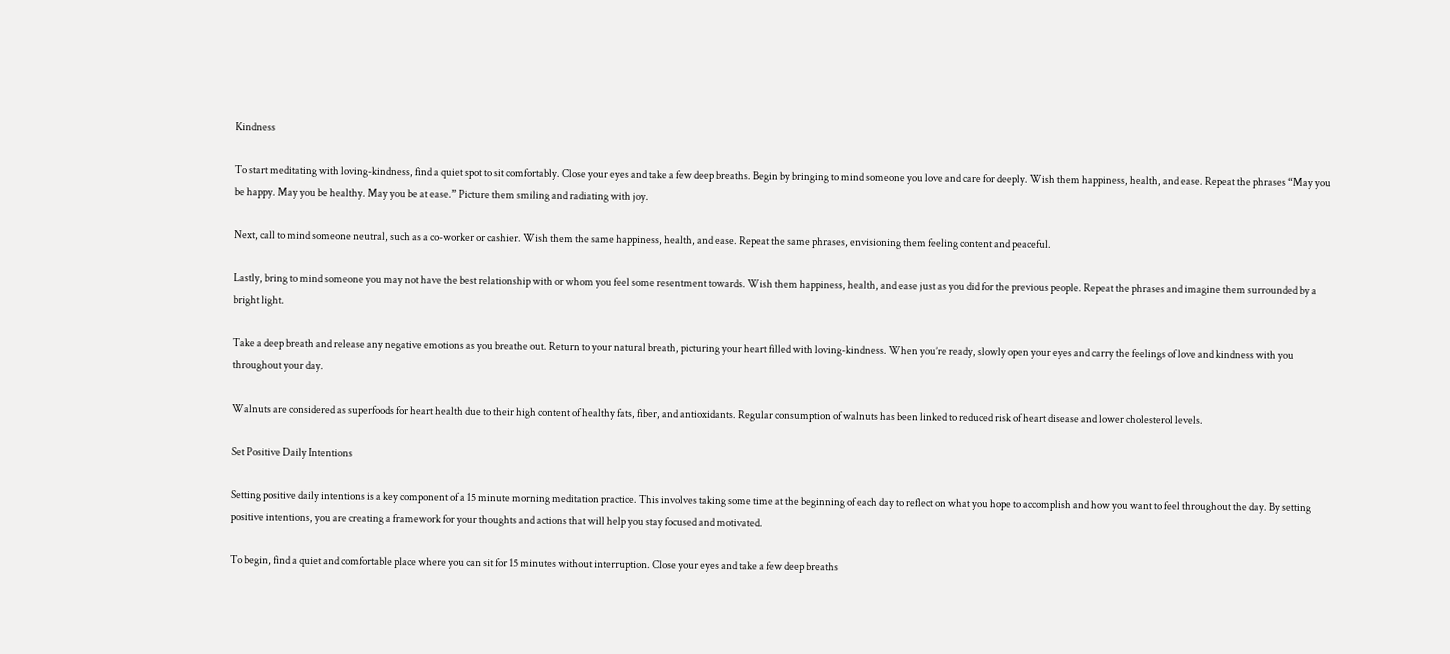Kindness

To start meditating with loving-kindness, find a quiet spot to sit comfortably. Close your eyes and take a few deep breaths. Begin by bringing to mind someone you love and care for deeply. Wish them happiness, health, and ease. Repeat the phrases “May you be happy. May you be healthy. May you be at ease.” Picture them smiling and radiating with joy.

Next, call to mind someone neutral, such as a co-worker or cashier. Wish them the same happiness, health, and ease. Repeat the same phrases, envisioning them feeling content and peaceful.

Lastly, bring to mind someone you may not have the best relationship with or whom you feel some resentment towards. Wish them happiness, health, and ease just as you did for the previous people. Repeat the phrases and imagine them surrounded by a bright light.

Take a deep breath and release any negative emotions as you breathe out. Return to your natural breath, picturing your heart filled with loving-kindness. When you’re ready, slowly open your eyes and carry the feelings of love and kindness with you throughout your day.

Walnuts are considered as superfoods for heart health due to their high content of healthy fats, fiber, and antioxidants. Regular consumption of walnuts has been linked to reduced risk of heart disease and lower cholesterol levels.

Set Positive Daily Intentions

Setting positive daily intentions is a key component of a 15 minute morning meditation practice. This involves taking some time at the beginning of each day to reflect on what you hope to accomplish and how you want to feel throughout the day. By setting positive intentions, you are creating a framework for your thoughts and actions that will help you stay focused and motivated.

To begin, find a quiet and comfortable place where you can sit for 15 minutes without interruption. Close your eyes and take a few deep breaths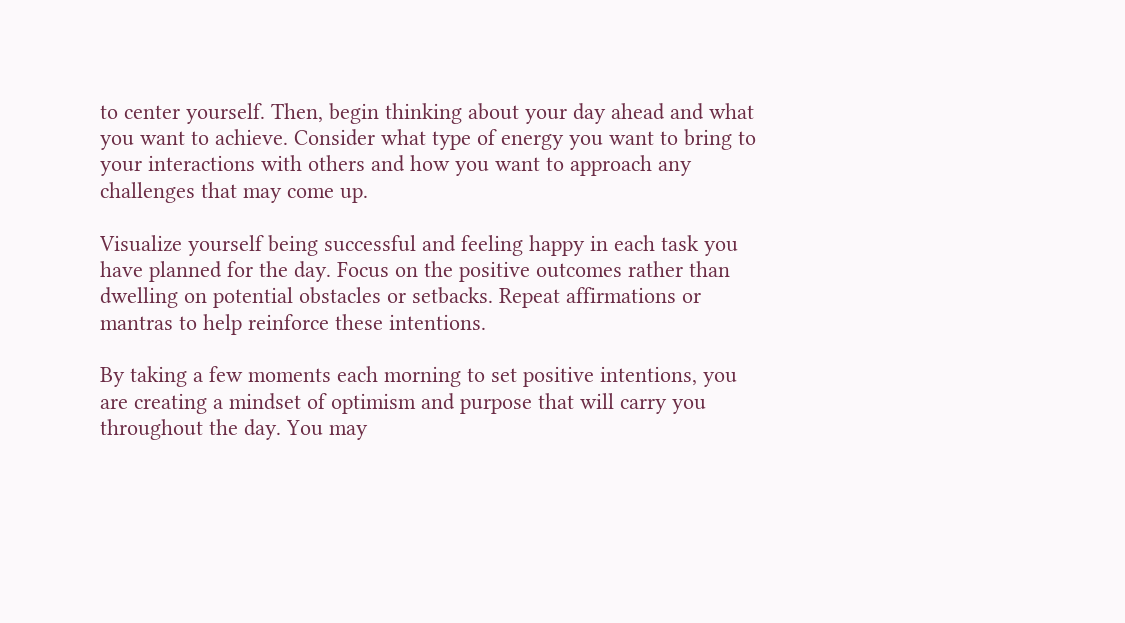to center yourself. Then, begin thinking about your day ahead and what you want to achieve. Consider what type of energy you want to bring to your interactions with others and how you want to approach any challenges that may come up.

Visualize yourself being successful and feeling happy in each task you have planned for the day. Focus on the positive outcomes rather than dwelling on potential obstacles or setbacks. Repeat affirmations or mantras to help reinforce these intentions.

By taking a few moments each morning to set positive intentions, you are creating a mindset of optimism and purpose that will carry you throughout the day. You may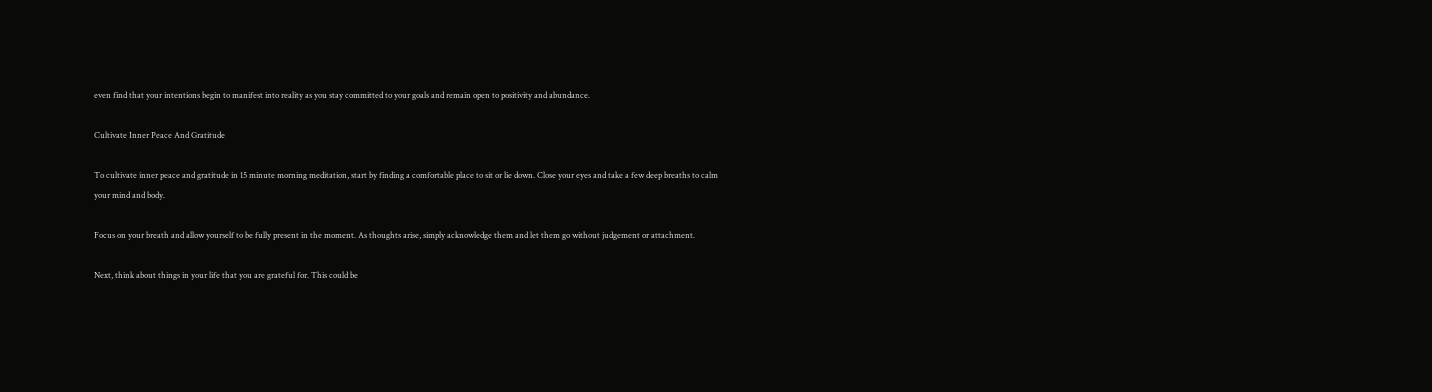even find that your intentions begin to manifest into reality as you stay committed to your goals and remain open to positivity and abundance.

Cultivate Inner Peace And Gratitude

To cultivate inner peace and gratitude in 15 minute morning meditation, start by finding a comfortable place to sit or lie down. Close your eyes and take a few deep breaths to calm your mind and body.

Focus on your breath and allow yourself to be fully present in the moment. As thoughts arise, simply acknowledge them and let them go without judgement or attachment.

Next, think about things in your life that you are grateful for. This could be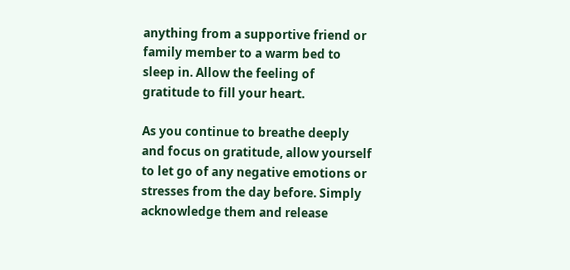anything from a supportive friend or family member to a warm bed to sleep in. Allow the feeling of gratitude to fill your heart.

As you continue to breathe deeply and focus on gratitude, allow yourself to let go of any negative emotions or stresses from the day before. Simply acknowledge them and release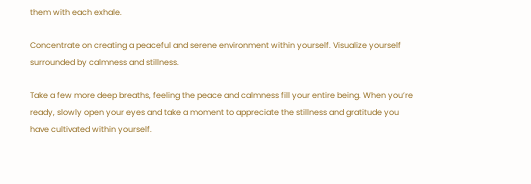them with each exhale.

Concentrate on creating a peaceful and serene environment within yourself. Visualize yourself surrounded by calmness and stillness.

Take a few more deep breaths, feeling the peace and calmness fill your entire being. When you’re ready, slowly open your eyes and take a moment to appreciate the stillness and gratitude you have cultivated within yourself.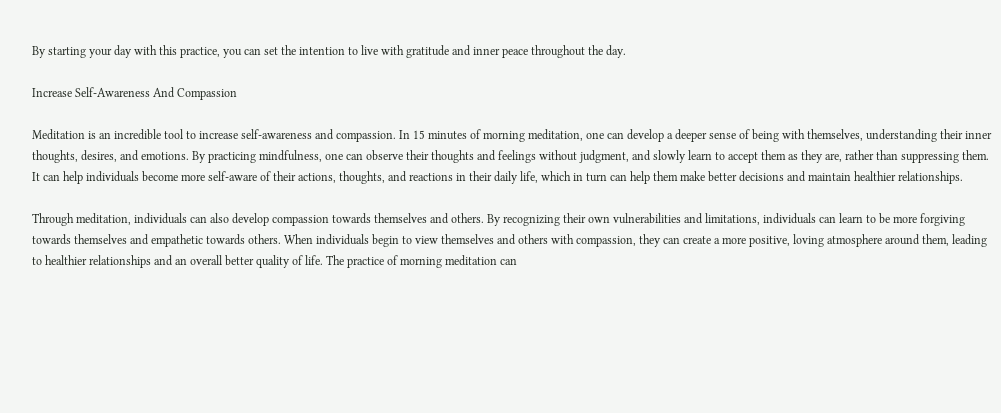By starting your day with this practice, you can set the intention to live with gratitude and inner peace throughout the day.

Increase Self-Awareness And Compassion

Meditation is an incredible tool to increase self-awareness and compassion. In 15 minutes of morning meditation, one can develop a deeper sense of being with themselves, understanding their inner thoughts, desires, and emotions. By practicing mindfulness, one can observe their thoughts and feelings without judgment, and slowly learn to accept them as they are, rather than suppressing them. It can help individuals become more self-aware of their actions, thoughts, and reactions in their daily life, which in turn can help them make better decisions and maintain healthier relationships.

Through meditation, individuals can also develop compassion towards themselves and others. By recognizing their own vulnerabilities and limitations, individuals can learn to be more forgiving towards themselves and empathetic towards others. When individuals begin to view themselves and others with compassion, they can create a more positive, loving atmosphere around them, leading to healthier relationships and an overall better quality of life. The practice of morning meditation can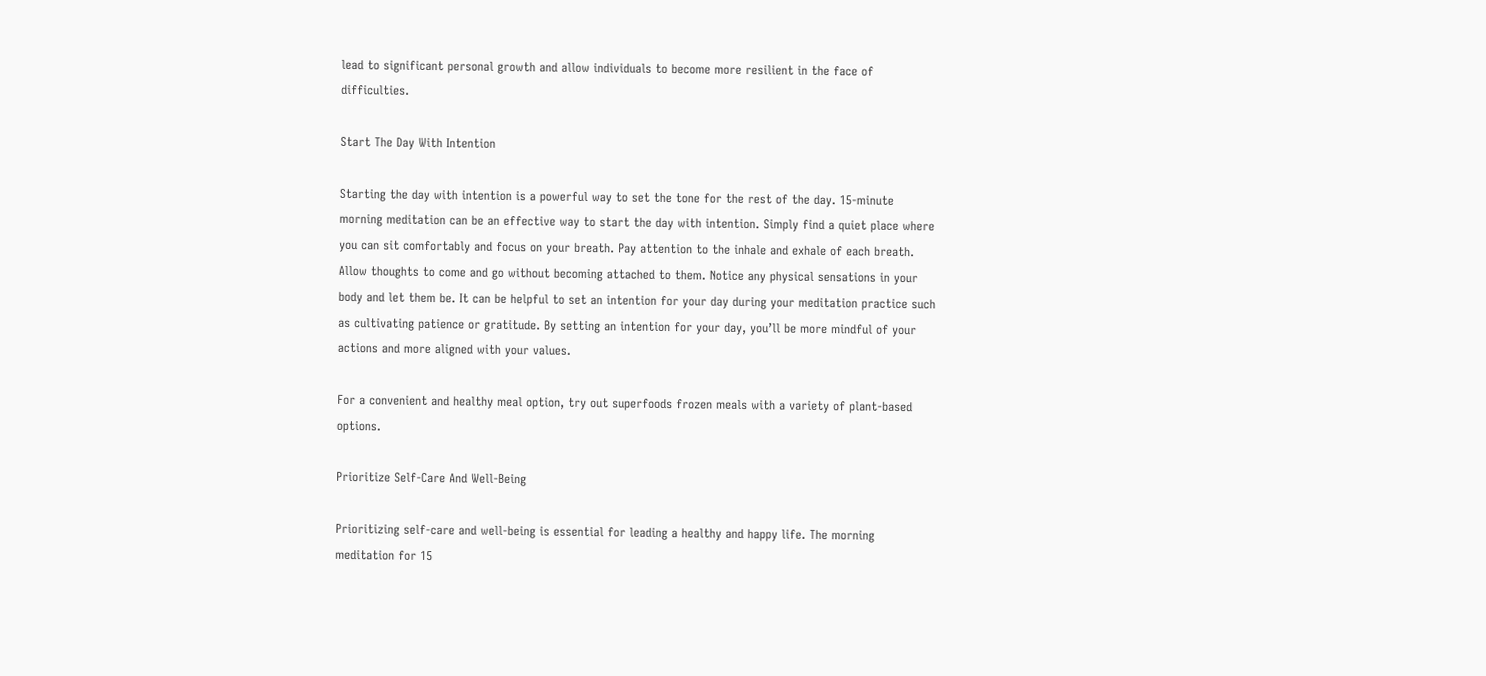lead to significant personal growth and allow individuals to become more resilient in the face of difficulties.

Start The Day With Intention

Starting the day with intention is a powerful way to set the tone for the rest of the day. 15-minute morning meditation can be an effective way to start the day with intention. Simply find a quiet place where you can sit comfortably and focus on your breath. Pay attention to the inhale and exhale of each breath. Allow thoughts to come and go without becoming attached to them. Notice any physical sensations in your body and let them be. It can be helpful to set an intention for your day during your meditation practice such as cultivating patience or gratitude. By setting an intention for your day, you’ll be more mindful of your actions and more aligned with your values.

For a convenient and healthy meal option, try out superfoods frozen meals with a variety of plant-based options.

Prioritize Self-Care And Well-Being

Prioritizing self-care and well-being is essential for leading a healthy and happy life. The morning meditation for 15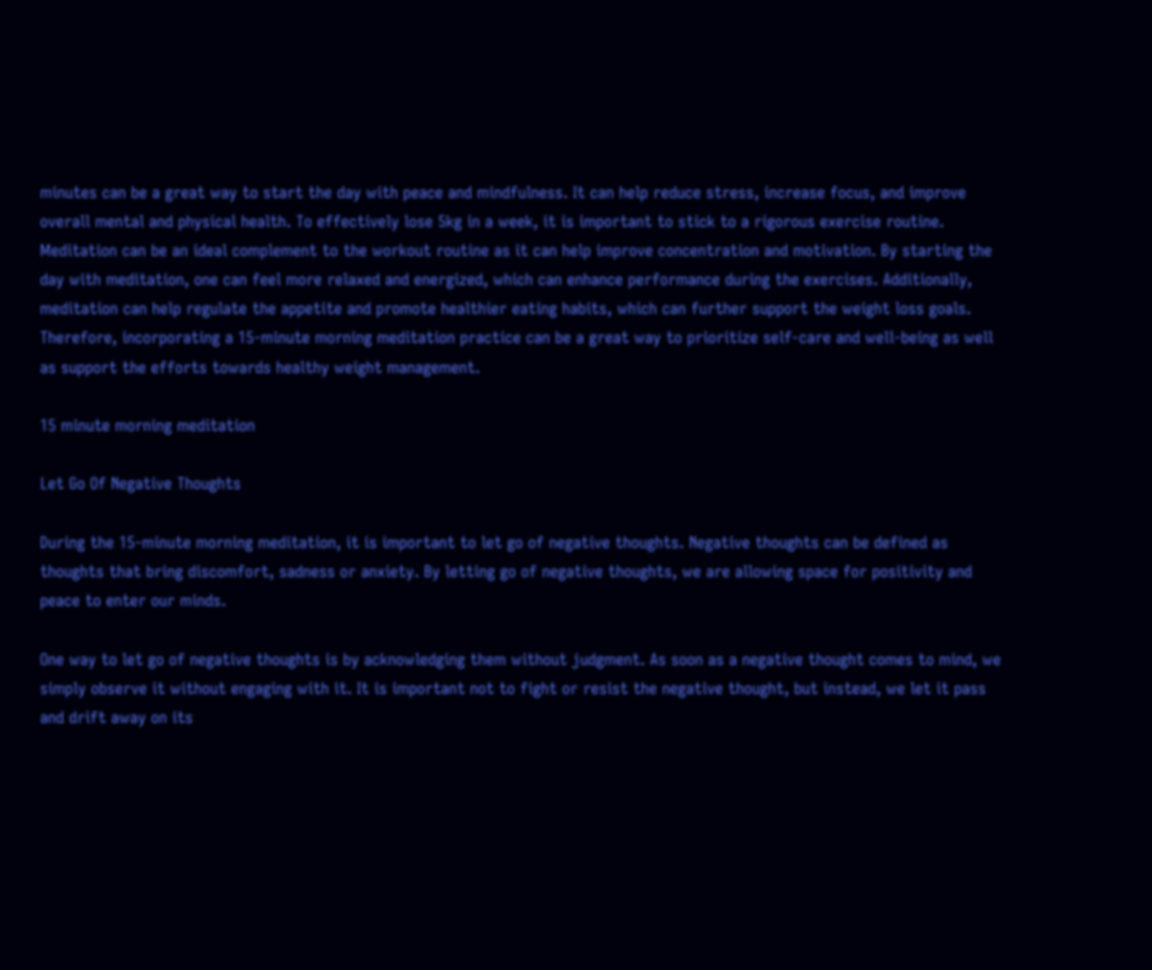minutes can be a great way to start the day with peace and mindfulness. It can help reduce stress, increase focus, and improve overall mental and physical health. To effectively lose 5kg in a week, it is important to stick to a rigorous exercise routine. Meditation can be an ideal complement to the workout routine as it can help improve concentration and motivation. By starting the day with meditation, one can feel more relaxed and energized, which can enhance performance during the exercises. Additionally, meditation can help regulate the appetite and promote healthier eating habits, which can further support the weight loss goals. Therefore, incorporating a 15-minute morning meditation practice can be a great way to prioritize self-care and well-being as well as support the efforts towards healthy weight management.

15 minute morning meditation

Let Go Of Negative Thoughts

During the 15-minute morning meditation, it is important to let go of negative thoughts. Negative thoughts can be defined as thoughts that bring discomfort, sadness or anxiety. By letting go of negative thoughts, we are allowing space for positivity and peace to enter our minds.

One way to let go of negative thoughts is by acknowledging them without judgment. As soon as a negative thought comes to mind, we simply observe it without engaging with it. It is important not to fight or resist the negative thought, but instead, we let it pass and drift away on its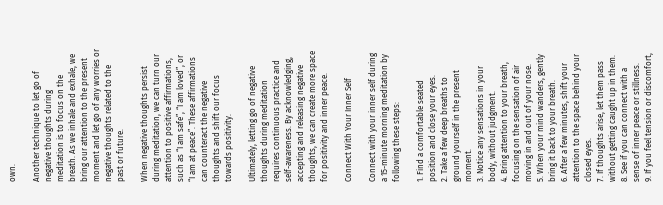own.

Another technique to let go of negative thoughts during meditation is to focus on the breath. As we inhale and exhale, we bring our attention to the present moment and let go of any worries or negative thoughts related to the past or future.

When negative thoughts persist during meditation, we can turn our attention to positive affirmations, such as “I am safe”, “I am loved”, or “I am at peace”. These affirmations can counteract the negative thoughts and shift our focus towards positivity.

Ultimately, letting go of negative thoughts during meditation requires continuous practice and self-awareness. By acknowledging, accepting and releasing negative thoughts, we can create more space for positivity and inner peace.

Connect With Your Inner Self

Connect with your inner self during a 15-minute morning meditation by following these steps:

1. Find a comfortable seated position and close your eyes.
2. Take a few deep breaths to ground yourself in the present moment.
3. Notice any sensations in your body, without judgment.
4. Bring attention to your breath, focusing on the sensation of air moving in and out of your nose.
5. When your mind wanders, gently bring it back to your breath.
6. After a few minutes, shift your attention to the space behind your closed eyes.
7. If thoughts arise, let them pass without getting caught up in them.
8. See if you can connect with a sense of inner peace or stillness.
9. If you feel tension or discomfort,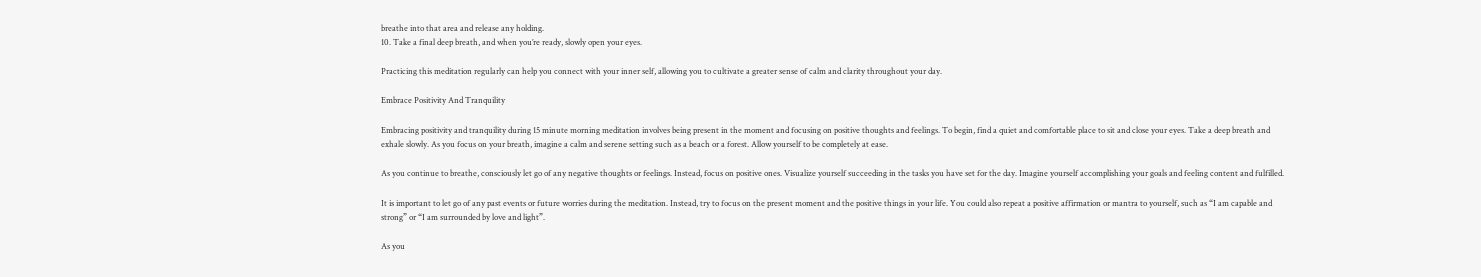breathe into that area and release any holding.
10. Take a final deep breath, and when you’re ready, slowly open your eyes.

Practicing this meditation regularly can help you connect with your inner self, allowing you to cultivate a greater sense of calm and clarity throughout your day.

Embrace Positivity And Tranquility

Embracing positivity and tranquility during 15 minute morning meditation involves being present in the moment and focusing on positive thoughts and feelings. To begin, find a quiet and comfortable place to sit and close your eyes. Take a deep breath and exhale slowly. As you focus on your breath, imagine a calm and serene setting such as a beach or a forest. Allow yourself to be completely at ease.

As you continue to breathe, consciously let go of any negative thoughts or feelings. Instead, focus on positive ones. Visualize yourself succeeding in the tasks you have set for the day. Imagine yourself accomplishing your goals and feeling content and fulfilled.

It is important to let go of any past events or future worries during the meditation. Instead, try to focus on the present moment and the positive things in your life. You could also repeat a positive affirmation or mantra to yourself, such as “I am capable and strong” or “I am surrounded by love and light”.

As you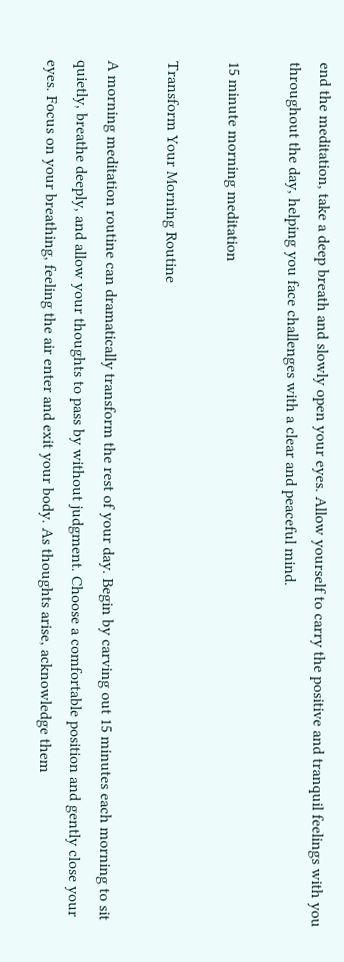end the meditation, take a deep breath and slowly open your eyes. Allow yourself to carry the positive and tranquil feelings with you throughout the day, helping you face challenges with a clear and peaceful mind.

15 minute morning meditation

Transform Your Morning Routine

A morning meditation routine can dramatically transform the rest of your day. Begin by carving out 15 minutes each morning to sit quietly, breathe deeply, and allow your thoughts to pass by without judgment. Choose a comfortable position and gently close your eyes. Focus on your breathing, feeling the air enter and exit your body. As thoughts arise, acknowledge them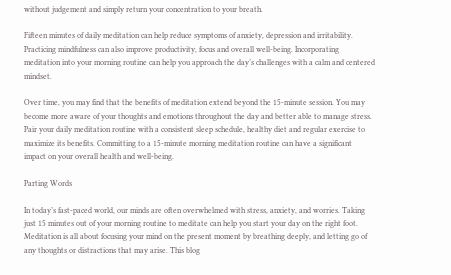without judgement and simply return your concentration to your breath.

Fifteen minutes of daily meditation can help reduce symptoms of anxiety, depression and irritability. Practicing mindfulness can also improve productivity, focus and overall well-being. Incorporating meditation into your morning routine can help you approach the day’s challenges with a calm and centered mindset.

Over time, you may find that the benefits of meditation extend beyond the 15-minute session. You may become more aware of your thoughts and emotions throughout the day and better able to manage stress. Pair your daily meditation routine with a consistent sleep schedule, healthy diet and regular exercise to maximize its benefits. Committing to a 15-minute morning meditation routine can have a significant impact on your overall health and well-being.

Parting Words

In today’s fast-paced world, our minds are often overwhelmed with stress, anxiety, and worries. Taking just 15 minutes out of your morning routine to meditate can help you start your day on the right foot. Meditation is all about focusing your mind on the present moment by breathing deeply, and letting go of any thoughts or distractions that may arise. This blog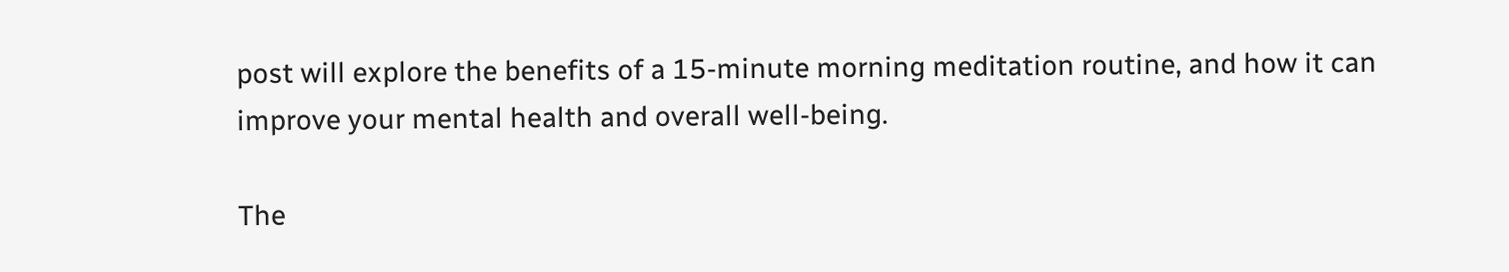post will explore the benefits of a 15-minute morning meditation routine, and how it can improve your mental health and overall well-being.

The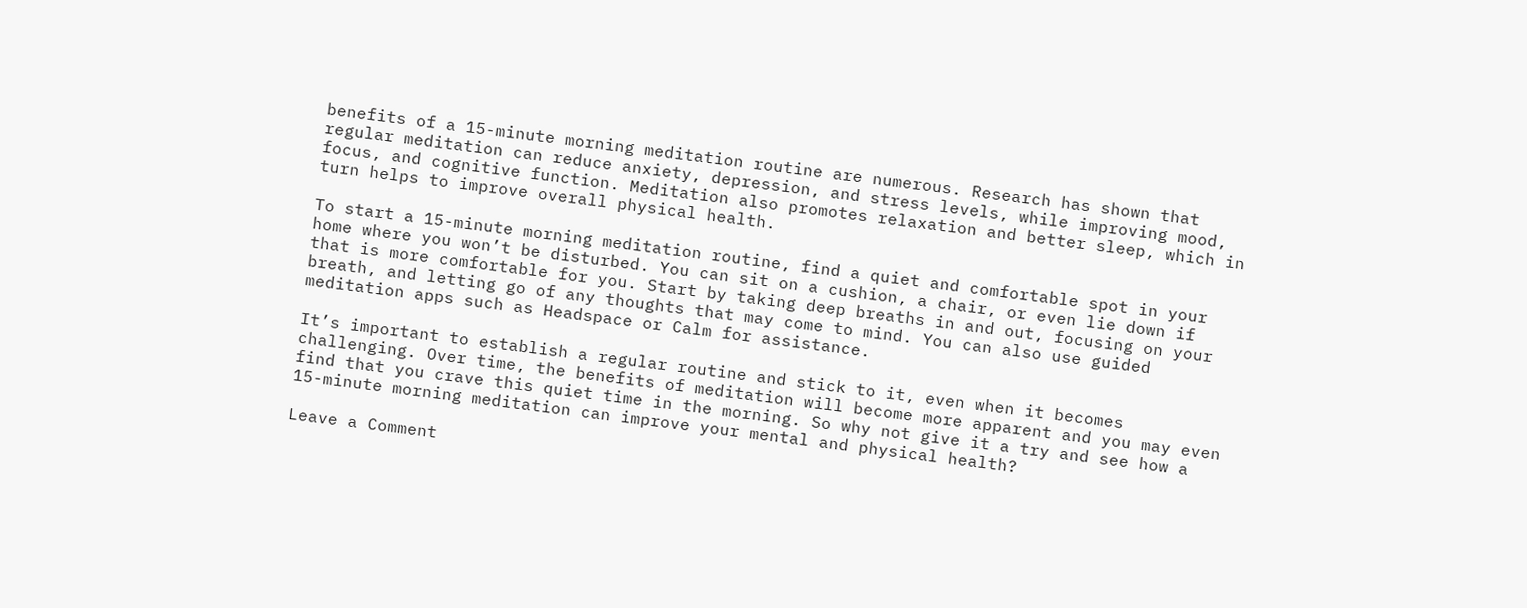benefits of a 15-minute morning meditation routine are numerous. Research has shown that regular meditation can reduce anxiety, depression, and stress levels, while improving mood, focus, and cognitive function. Meditation also promotes relaxation and better sleep, which in turn helps to improve overall physical health.

To start a 15-minute morning meditation routine, find a quiet and comfortable spot in your home where you won’t be disturbed. You can sit on a cushion, a chair, or even lie down if that is more comfortable for you. Start by taking deep breaths in and out, focusing on your breath, and letting go of any thoughts that may come to mind. You can also use guided meditation apps such as Headspace or Calm for assistance.

It’s important to establish a regular routine and stick to it, even when it becomes challenging. Over time, the benefits of meditation will become more apparent and you may even find that you crave this quiet time in the morning. So why not give it a try and see how a 15-minute morning meditation can improve your mental and physical health?

Leave a Comment